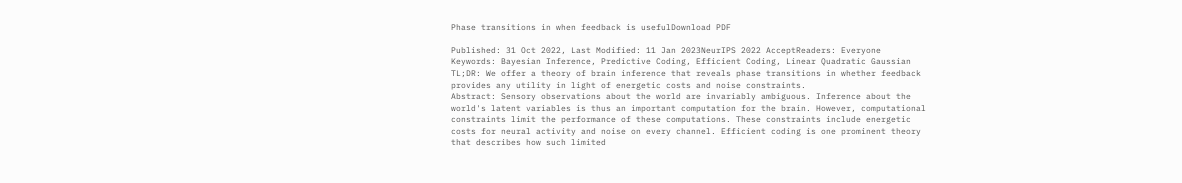Phase transitions in when feedback is usefulDownload PDF

Published: 31 Oct 2022, Last Modified: 11 Jan 2023NeurIPS 2022 AcceptReaders: Everyone
Keywords: Bayesian Inference, Predictive Coding, Efficient Coding, Linear Quadratic Gaussian
TL;DR: We offer a theory of brain inference that reveals phase transitions in whether feedback provides any utility in light of energetic costs and noise constraints.
Abstract: Sensory observations about the world are invariably ambiguous. Inference about the world's latent variables is thus an important computation for the brain. However, computational constraints limit the performance of these computations. These constraints include energetic costs for neural activity and noise on every channel. Efficient coding is one prominent theory that describes how such limited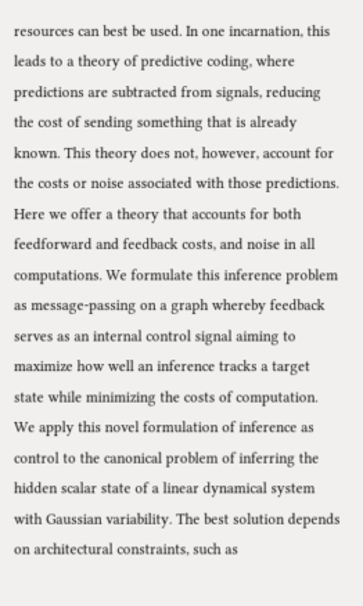resources can best be used. In one incarnation, this leads to a theory of predictive coding, where predictions are subtracted from signals, reducing the cost of sending something that is already known. This theory does not, however, account for the costs or noise associated with those predictions. Here we offer a theory that accounts for both feedforward and feedback costs, and noise in all computations. We formulate this inference problem as message-passing on a graph whereby feedback serves as an internal control signal aiming to maximize how well an inference tracks a target state while minimizing the costs of computation. We apply this novel formulation of inference as control to the canonical problem of inferring the hidden scalar state of a linear dynamical system with Gaussian variability. The best solution depends on architectural constraints, such as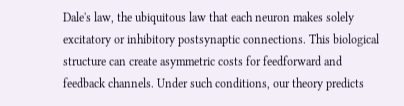Dale's law, the ubiquitous law that each neuron makes solely excitatory or inhibitory postsynaptic connections. This biological structure can create asymmetric costs for feedforward and feedback channels. Under such conditions, our theory predicts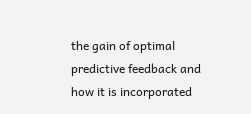the gain of optimal predictive feedback and how it is incorporated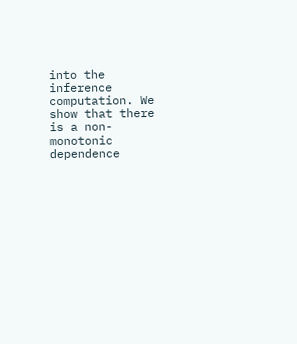into the inference computation. We show that there is a non-monotonic dependence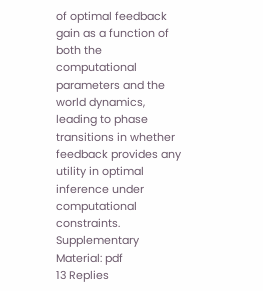of optimal feedback gain as a function of both the computational parameters and the world dynamics, leading to phase transitions in whether feedback provides any utility in optimal inference under computational constraints.
Supplementary Material: pdf
13 Replies